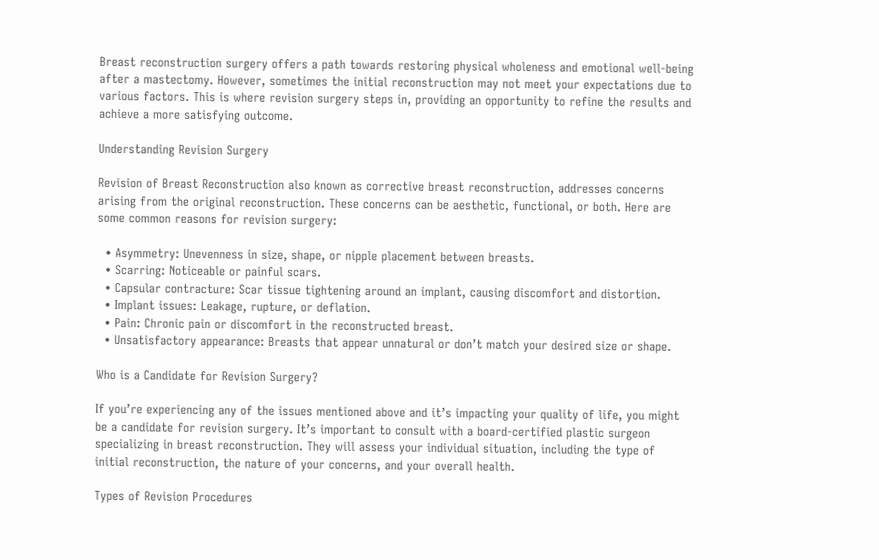Breast reconstruction surgery offers a path towards restoring physical wholeness and emotional well-being after a mastectomy. However, sometimes the initial reconstruction may not meet your expectations due to various factors. This is where revision surgery steps in, providing an opportunity to refine the results and achieve a more satisfying outcome.

Understanding Revision Surgery

Revision of Breast Reconstruction also known as corrective breast reconstruction, addresses concerns arising from the original reconstruction. These concerns can be aesthetic, functional, or both. Here are some common reasons for revision surgery:

  • Asymmetry: Unevenness in size, shape, or nipple placement between breasts.
  • Scarring: Noticeable or painful scars.
  • Capsular contracture: Scar tissue tightening around an implant, causing discomfort and distortion.
  • Implant issues: Leakage, rupture, or deflation.
  • Pain: Chronic pain or discomfort in the reconstructed breast.
  • Unsatisfactory appearance: Breasts that appear unnatural or don’t match your desired size or shape.

Who is a Candidate for Revision Surgery?

If you’re experiencing any of the issues mentioned above and it’s impacting your quality of life, you might be a candidate for revision surgery. It’s important to consult with a board-certified plastic surgeon specializing in breast reconstruction. They will assess your individual situation, including the type of initial reconstruction, the nature of your concerns, and your overall health.

Types of Revision Procedures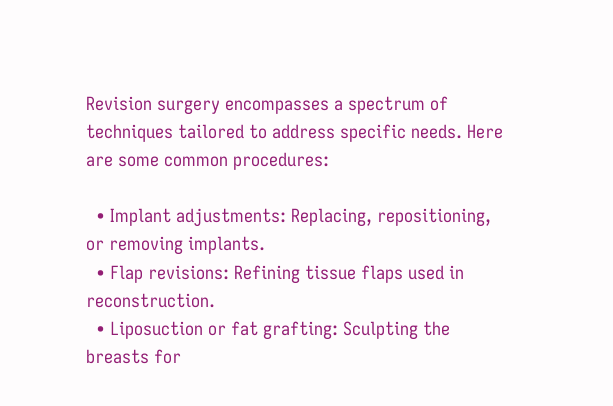Revision surgery encompasses a spectrum of techniques tailored to address specific needs. Here are some common procedures:

  • Implant adjustments: Replacing, repositioning, or removing implants.
  • Flap revisions: Refining tissue flaps used in reconstruction.
  • Liposuction or fat grafting: Sculpting the breasts for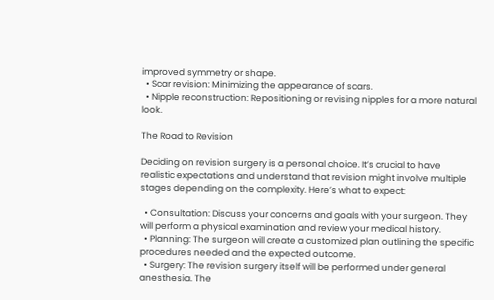improved symmetry or shape.
  • Scar revision: Minimizing the appearance of scars.
  • Nipple reconstruction: Repositioning or revising nipples for a more natural look.

The Road to Revision

Deciding on revision surgery is a personal choice. It’s crucial to have realistic expectations and understand that revision might involve multiple stages depending on the complexity. Here’s what to expect:

  • Consultation: Discuss your concerns and goals with your surgeon. They will perform a physical examination and review your medical history.
  • Planning: The surgeon will create a customized plan outlining the specific procedures needed and the expected outcome.
  • Surgery: The revision surgery itself will be performed under general anesthesia. The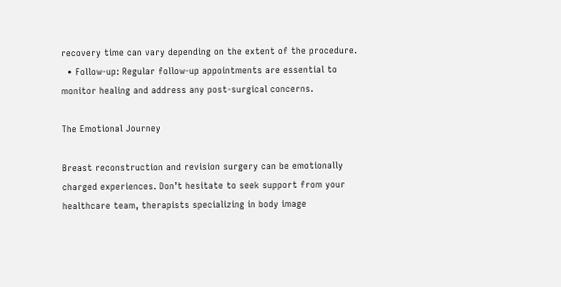recovery time can vary depending on the extent of the procedure.
  • Follow-up: Regular follow-up appointments are essential to monitor healing and address any post-surgical concerns.

The Emotional Journey

Breast reconstruction and revision surgery can be emotionally charged experiences. Don’t hesitate to seek support from your healthcare team, therapists specializing in body image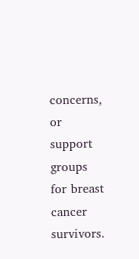concerns, or support groups for breast cancer survivors.